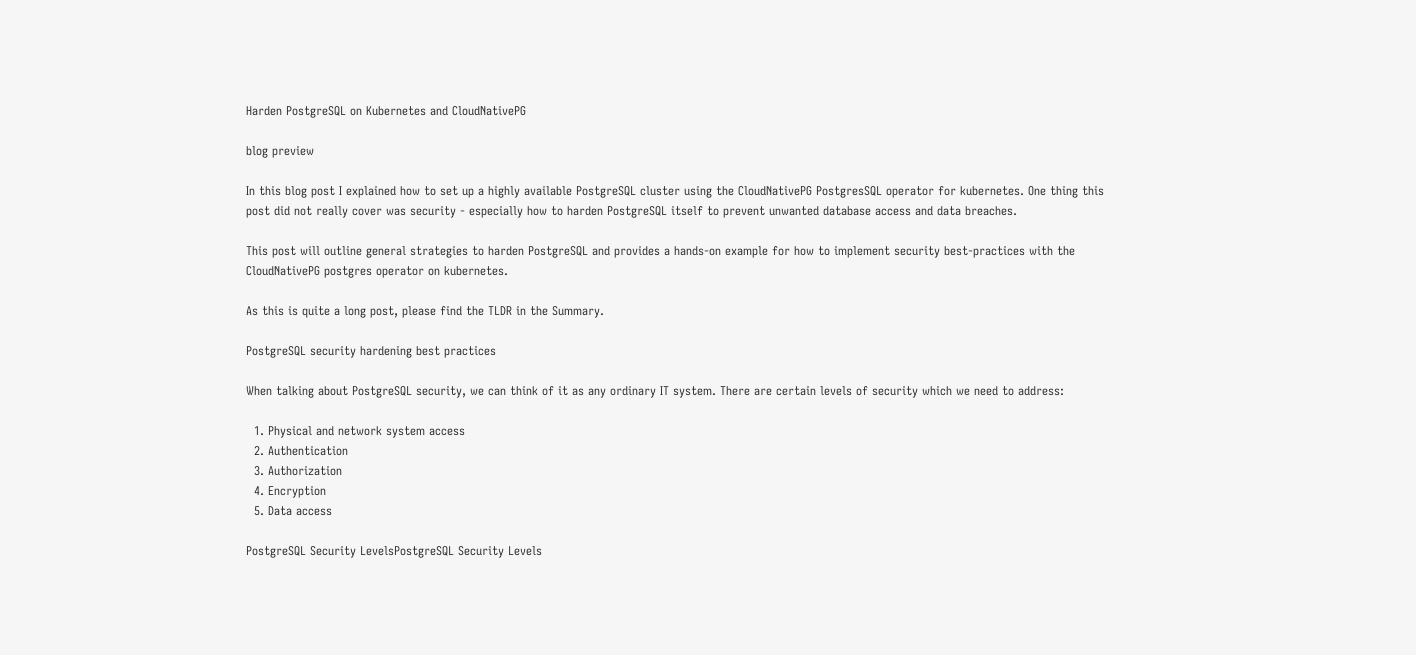Harden PostgreSQL on Kubernetes and CloudNativePG

blog preview

In this blog post I explained how to set up a highly available PostgreSQL cluster using the CloudNativePG PostgresSQL operator for kubernetes. One thing this post did not really cover was security - especially how to harden PostgreSQL itself to prevent unwanted database access and data breaches.

This post will outline general strategies to harden PostgreSQL and provides a hands-on example for how to implement security best-practices with the CloudNativePG postgres operator on kubernetes.

As this is quite a long post, please find the TLDR in the Summary.

PostgreSQL security hardening best practices

When talking about PostgreSQL security, we can think of it as any ordinary IT system. There are certain levels of security which we need to address:

  1. Physical and network system access
  2. Authentication
  3. Authorization
  4. Encryption
  5. Data access

PostgreSQL Security LevelsPostgreSQL Security Levels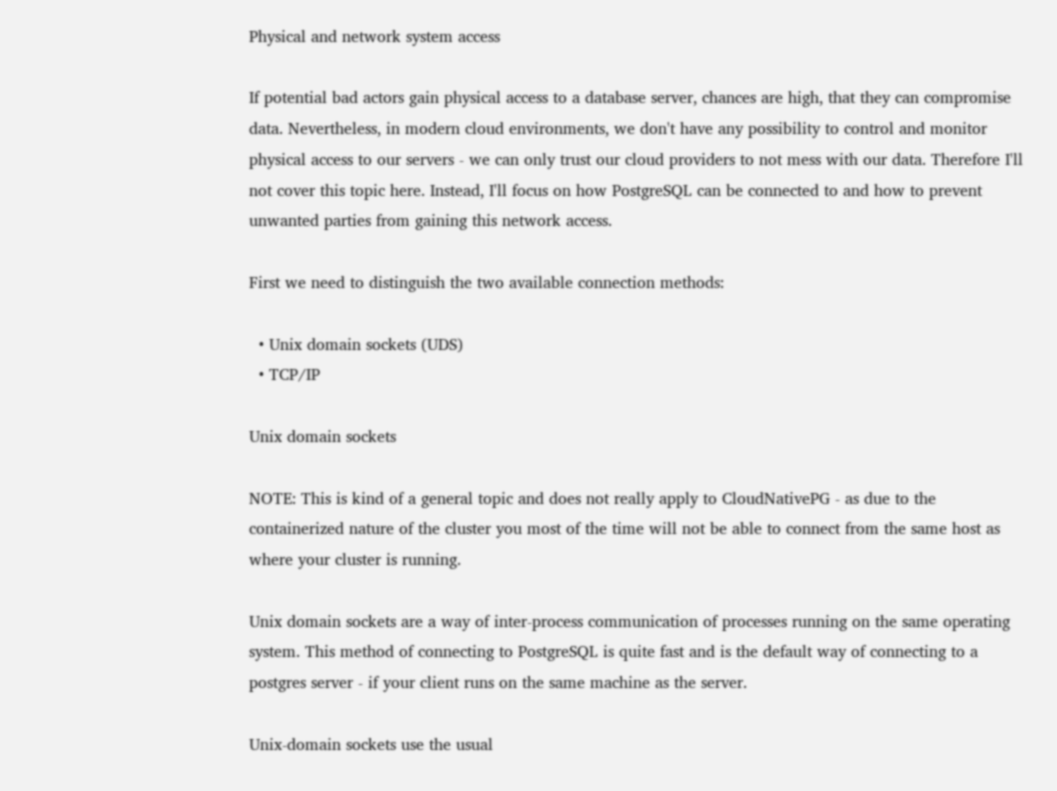Physical and network system access

If potential bad actors gain physical access to a database server, chances are high, that they can compromise data. Nevertheless, in modern cloud environments, we don't have any possibility to control and monitor physical access to our servers - we can only trust our cloud providers to not mess with our data. Therefore I'll not cover this topic here. Instead, I'll focus on how PostgreSQL can be connected to and how to prevent unwanted parties from gaining this network access.

First we need to distinguish the two available connection methods:

  • Unix domain sockets (UDS)
  • TCP/IP

Unix domain sockets

NOTE: This is kind of a general topic and does not really apply to CloudNativePG - as due to the containerized nature of the cluster you most of the time will not be able to connect from the same host as where your cluster is running.

Unix domain sockets are a way of inter-process communication of processes running on the same operating system. This method of connecting to PostgreSQL is quite fast and is the default way of connecting to a postgres server - if your client runs on the same machine as the server.

Unix-domain sockets use the usual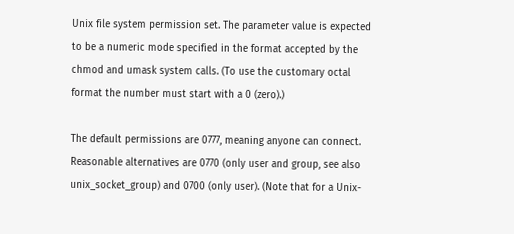Unix file system permission set. The parameter value is expected to be a numeric mode specified in the format accepted by the chmod and umask system calls. (To use the customary octal format the number must start with a 0 (zero).)

The default permissions are 0777, meaning anyone can connect. Reasonable alternatives are 0770 (only user and group, see also unix_socket_group) and 0700 (only user). (Note that for a Unix-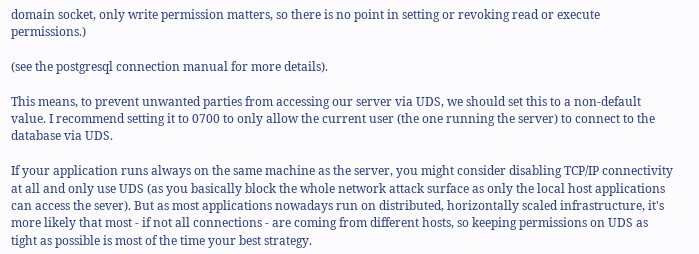domain socket, only write permission matters, so there is no point in setting or revoking read or execute permissions.)

(see the postgresql connection manual for more details).

This means, to prevent unwanted parties from accessing our server via UDS, we should set this to a non-default value. I recommend setting it to 0700 to only allow the current user (the one running the server) to connect to the database via UDS.

If your application runs always on the same machine as the server, you might consider disabling TCP/IP connectivity at all and only use UDS (as you basically block the whole network attack surface as only the local host applications can access the sever). But as most applications nowadays run on distributed, horizontally scaled infrastructure, it's more likely that most - if not all connections - are coming from different hosts, so keeping permissions on UDS as tight as possible is most of the time your best strategy.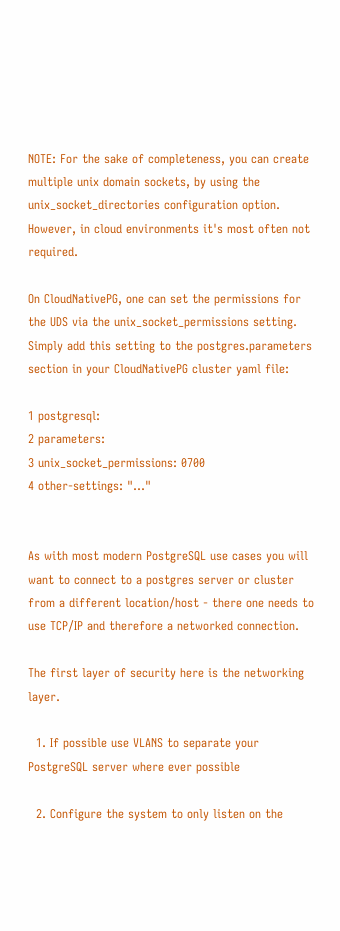NOTE: For the sake of completeness, you can create multiple unix domain sockets, by using the unix_socket_directories configuration option. However, in cloud environments it's most often not required.

On CloudNativePG, one can set the permissions for the UDS via the unix_socket_permissions setting. Simply add this setting to the postgres.parameters section in your CloudNativePG cluster yaml file:

1 postgresql:
2 parameters:
3 unix_socket_permissions: 0700
4 other-settings: "..."


As with most modern PostgreSQL use cases you will want to connect to a postgres server or cluster from a different location/host - there one needs to use TCP/IP and therefore a networked connection.

The first layer of security here is the networking layer.

  1. If possible use VLANS to separate your PostgreSQL server where ever possible

  2. Configure the system to only listen on the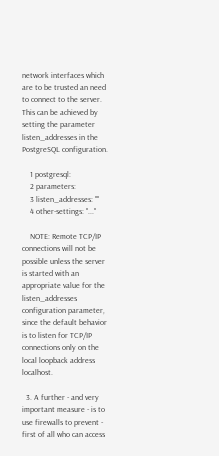network interfaces which are to be trusted an need to connect to the server. This can be achieved by setting the parameter listen_addresses in the PostgreSQL configuration.

    1 postgresql:
    2 parameters:
    3 listen_addresses: ""
    4 other-settings: "..."

    NOTE: Remote TCP/IP connections will not be possible unless the server is started with an appropriate value for the listen_addresses configuration parameter, since the default behavior is to listen for TCP/IP connections only on the local loopback address localhost.

  3. A further - and very important measure - is to use firewalls to prevent - first of all who can access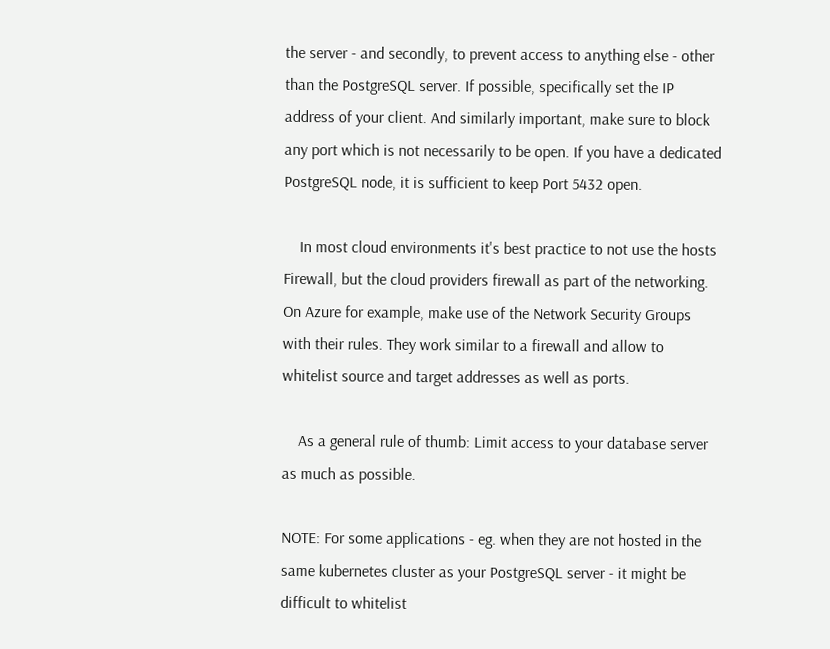the server - and secondly, to prevent access to anything else - other than the PostgreSQL server. If possible, specifically set the IP address of your client. And similarly important, make sure to block any port which is not necessarily to be open. If you have a dedicated PostgreSQL node, it is sufficient to keep Port 5432 open.

    In most cloud environments it's best practice to not use the hosts Firewall, but the cloud providers firewall as part of the networking. On Azure for example, make use of the Network Security Groups with their rules. They work similar to a firewall and allow to whitelist source and target addresses as well as ports.

    As a general rule of thumb: Limit access to your database server as much as possible.

NOTE: For some applications - eg. when they are not hosted in the same kubernetes cluster as your PostgreSQL server - it might be difficult to whitelist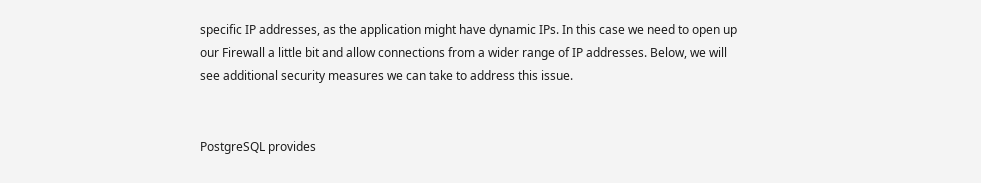specific IP addresses, as the application might have dynamic IPs. In this case we need to open up our Firewall a little bit and allow connections from a wider range of IP addresses. Below, we will see additional security measures we can take to address this issue.


PostgreSQL provides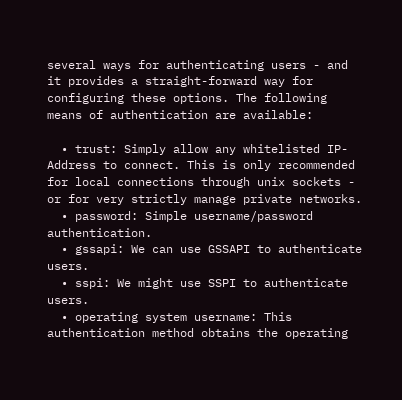several ways for authenticating users - and it provides a straight-forward way for configuring these options. The following means of authentication are available:

  • trust: Simply allow any whitelisted IP-Address to connect. This is only recommended for local connections through unix sockets - or for very strictly manage private networks.
  • password: Simple username/password authentication.
  • gssapi: We can use GSSAPI to authenticate users.
  • sspi: We might use SSPI to authenticate users.
  • operating system username: This authentication method obtains the operating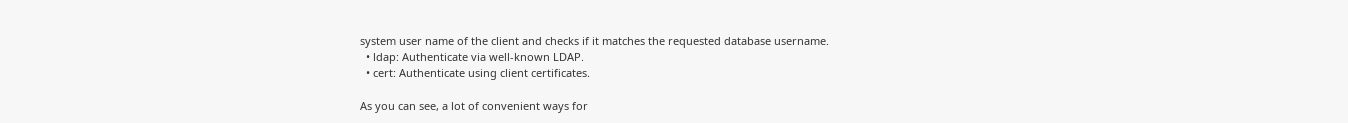system user name of the client and checks if it matches the requested database username.
  • ldap: Authenticate via well-known LDAP.
  • cert: Authenticate using client certificates.

As you can see, a lot of convenient ways for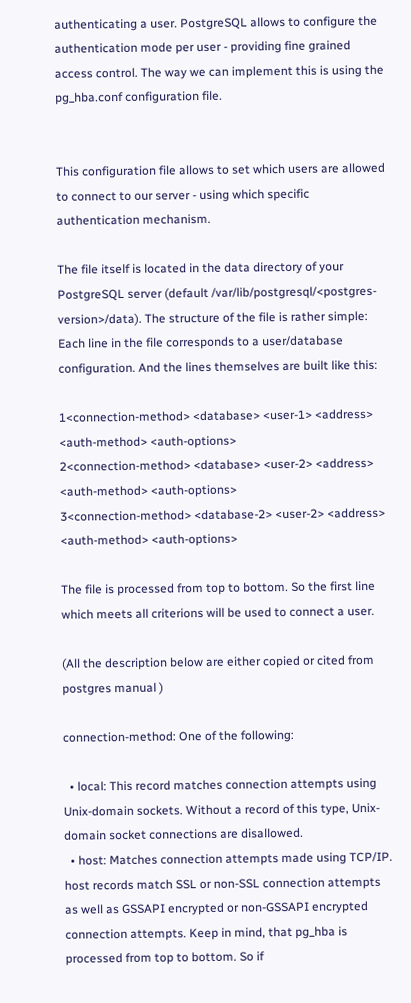authenticating a user. PostgreSQL allows to configure the authentication mode per user - providing fine grained access control. The way we can implement this is using the pg_hba.conf configuration file.


This configuration file allows to set which users are allowed to connect to our server - using which specific authentication mechanism.

The file itself is located in the data directory of your PostgreSQL server (default /var/lib/postgresql/<postgres-version>/data). The structure of the file is rather simple: Each line in the file corresponds to a user/database configuration. And the lines themselves are built like this:

1<connection-method> <database> <user-1> <address> <auth-method> <auth-options>
2<connection-method> <database> <user-2> <address> <auth-method> <auth-options>
3<connection-method> <database-2> <user-2> <address> <auth-method> <auth-options>

The file is processed from top to bottom. So the first line which meets all criterions will be used to connect a user.

(All the description below are either copied or cited from postgres manual )

connection-method: One of the following:

  • local: This record matches connection attempts using Unix-domain sockets. Without a record of this type, Unix-domain socket connections are disallowed.
  • host: Matches connection attempts made using TCP/IP. host records match SSL or non-SSL connection attempts as well as GSSAPI encrypted or non-GSSAPI encrypted connection attempts. Keep in mind, that pg_hba is processed from top to bottom. So if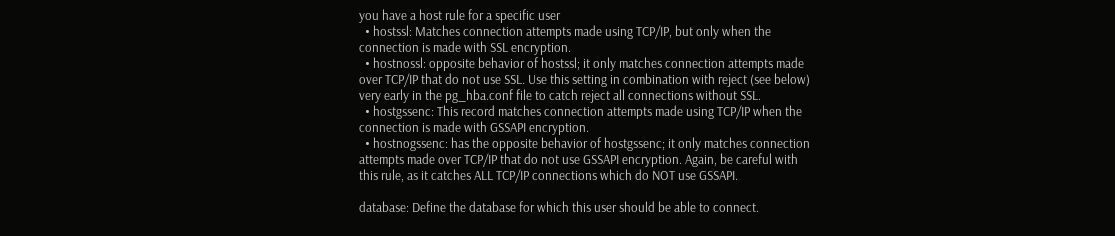you have a host rule for a specific user
  • hostssl: Matches connection attempts made using TCP/IP, but only when the connection is made with SSL encryption.
  • hostnossl: opposite behavior of hostssl; it only matches connection attempts made over TCP/IP that do not use SSL. Use this setting in combination with reject (see below) very early in the pg_hba.conf file to catch reject all connections without SSL.
  • hostgssenc: This record matches connection attempts made using TCP/IP when the connection is made with GSSAPI encryption.
  • hostnogssenc: has the opposite behavior of hostgssenc; it only matches connection attempts made over TCP/IP that do not use GSSAPI encryption. Again, be careful with this rule, as it catches ALL TCP/IP connections which do NOT use GSSAPI.

database: Define the database for which this user should be able to connect.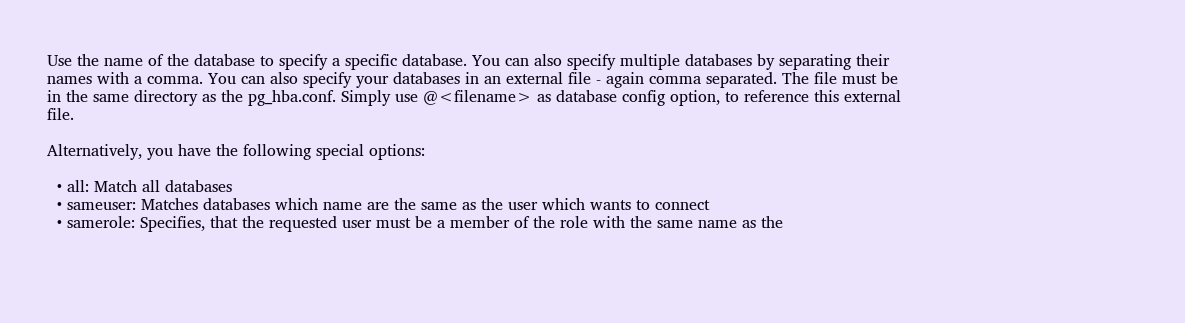Use the name of the database to specify a specific database. You can also specify multiple databases by separating their names with a comma. You can also specify your databases in an external file - again comma separated. The file must be in the same directory as the pg_hba.conf. Simply use @<filename> as database config option, to reference this external file.

Alternatively, you have the following special options:

  • all: Match all databases
  • sameuser: Matches databases which name are the same as the user which wants to connect
  • samerole: Specifies, that the requested user must be a member of the role with the same name as the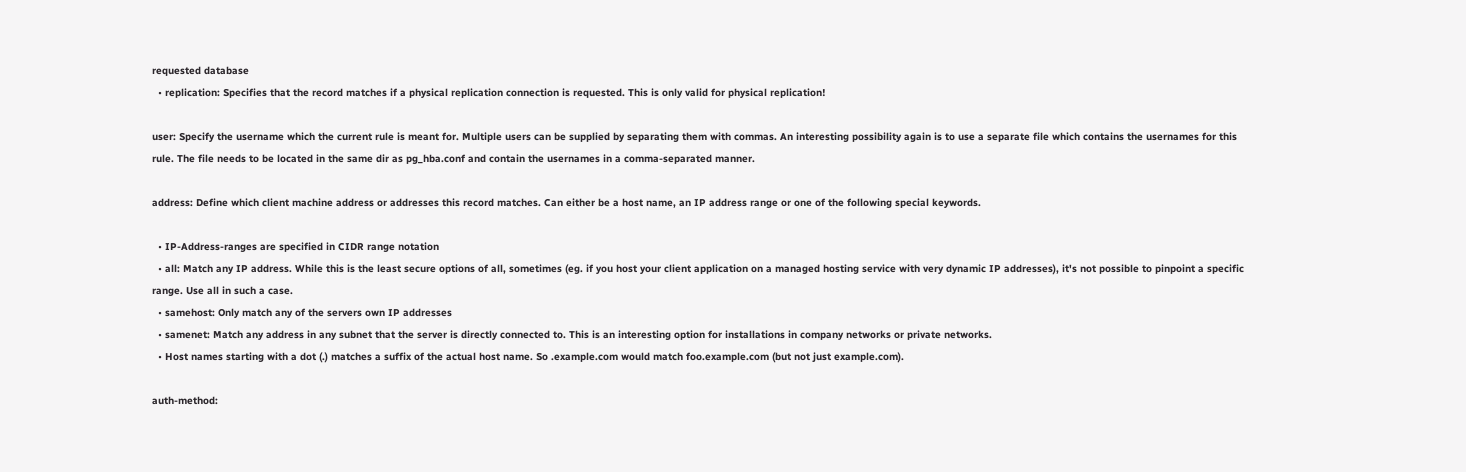requested database
  • replication: Specifies that the record matches if a physical replication connection is requested. This is only valid for physical replication!

user: Specify the username which the current rule is meant for. Multiple users can be supplied by separating them with commas. An interesting possibility again is to use a separate file which contains the usernames for this rule. The file needs to be located in the same dir as pg_hba.conf and contain the usernames in a comma-separated manner.

address: Define which client machine address or addresses this record matches. Can either be a host name, an IP address range or one of the following special keywords.

  • IP-Address-ranges are specified in CIDR range notation
  • all: Match any IP address. While this is the least secure options of all, sometimes (eg. if you host your client application on a managed hosting service with very dynamic IP addresses), it's not possible to pinpoint a specific range. Use all in such a case.
  • samehost: Only match any of the servers own IP addresses
  • samenet: Match any address in any subnet that the server is directly connected to. This is an interesting option for installations in company networks or private networks.
  • Host names starting with a dot (.) matches a suffix of the actual host name. So .example.com would match foo.example.com (but not just example.com).

auth-method: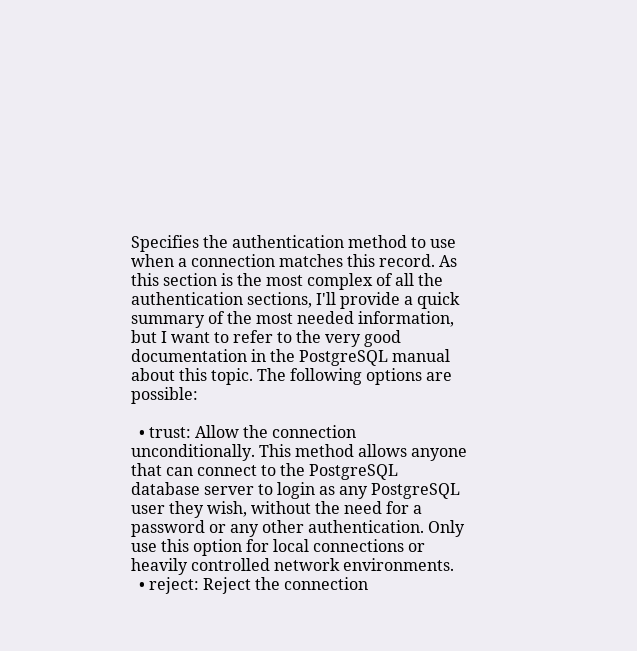Specifies the authentication method to use when a connection matches this record. As this section is the most complex of all the authentication sections, I'll provide a quick summary of the most needed information, but I want to refer to the very good documentation in the PostgreSQL manual about this topic. The following options are possible:

  • trust: Allow the connection unconditionally. This method allows anyone that can connect to the PostgreSQL database server to login as any PostgreSQL user they wish, without the need for a password or any other authentication. Only use this option for local connections or heavily controlled network environments.
  • reject: Reject the connection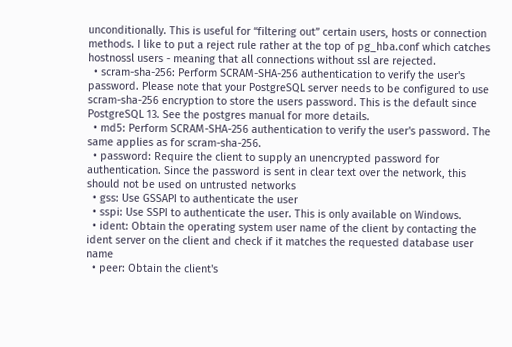unconditionally. This is useful for “filtering out” certain users, hosts or connection methods. I like to put a reject rule rather at the top of pg_hba.conf which catches hostnossl users - meaning that all connections without ssl are rejected.
  • scram-sha-256: Perform SCRAM-SHA-256 authentication to verify the user's password. Please note that your PostgreSQL server needs to be configured to use scram-sha-256 encryption to store the users password. This is the default since PostgreSQL 13. See the postgres manual for more details.
  • md5: Perform SCRAM-SHA-256 authentication to verify the user's password. The same applies as for scram-sha-256.
  • password: Require the client to supply an unencrypted password for authentication. Since the password is sent in clear text over the network, this should not be used on untrusted networks
  • gss: Use GSSAPI to authenticate the user
  • sspi: Use SSPI to authenticate the user. This is only available on Windows.
  • ident: Obtain the operating system user name of the client by contacting the ident server on the client and check if it matches the requested database user name
  • peer: Obtain the client's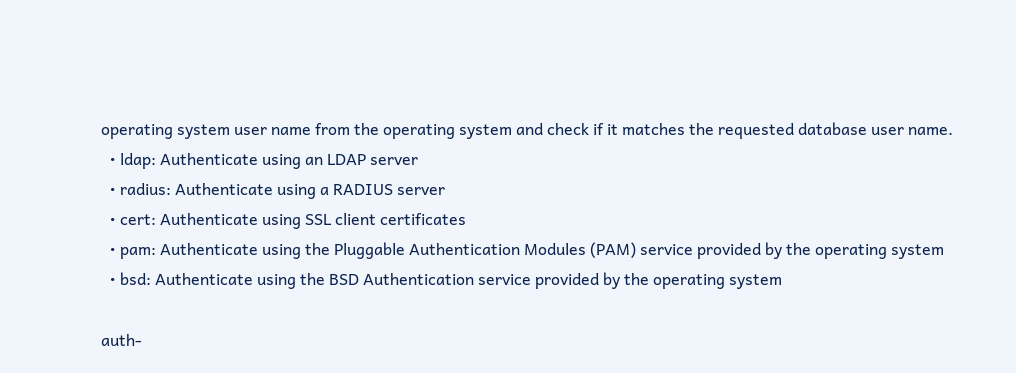operating system user name from the operating system and check if it matches the requested database user name.
  • ldap: Authenticate using an LDAP server
  • radius: Authenticate using a RADIUS server
  • cert: Authenticate using SSL client certificates
  • pam: Authenticate using the Pluggable Authentication Modules (PAM) service provided by the operating system
  • bsd: Authenticate using the BSD Authentication service provided by the operating system

auth-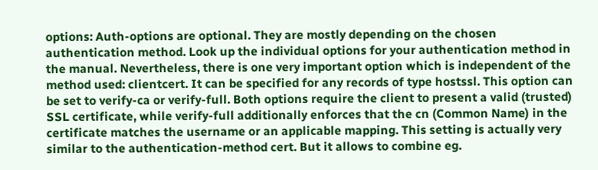options: Auth-options are optional. They are mostly depending on the chosen authentication method. Look up the individual options for your authentication method in the manual. Nevertheless, there is one very important option which is independent of the method used: clientcert. It can be specified for any records of type hostssl. This option can be set to verify-ca or verify-full. Both options require the client to present a valid (trusted) SSL certificate, while verify-full additionally enforces that the cn (Common Name) in the certificate matches the username or an applicable mapping. This setting is actually very similar to the authentication-method cert. But it allows to combine eg.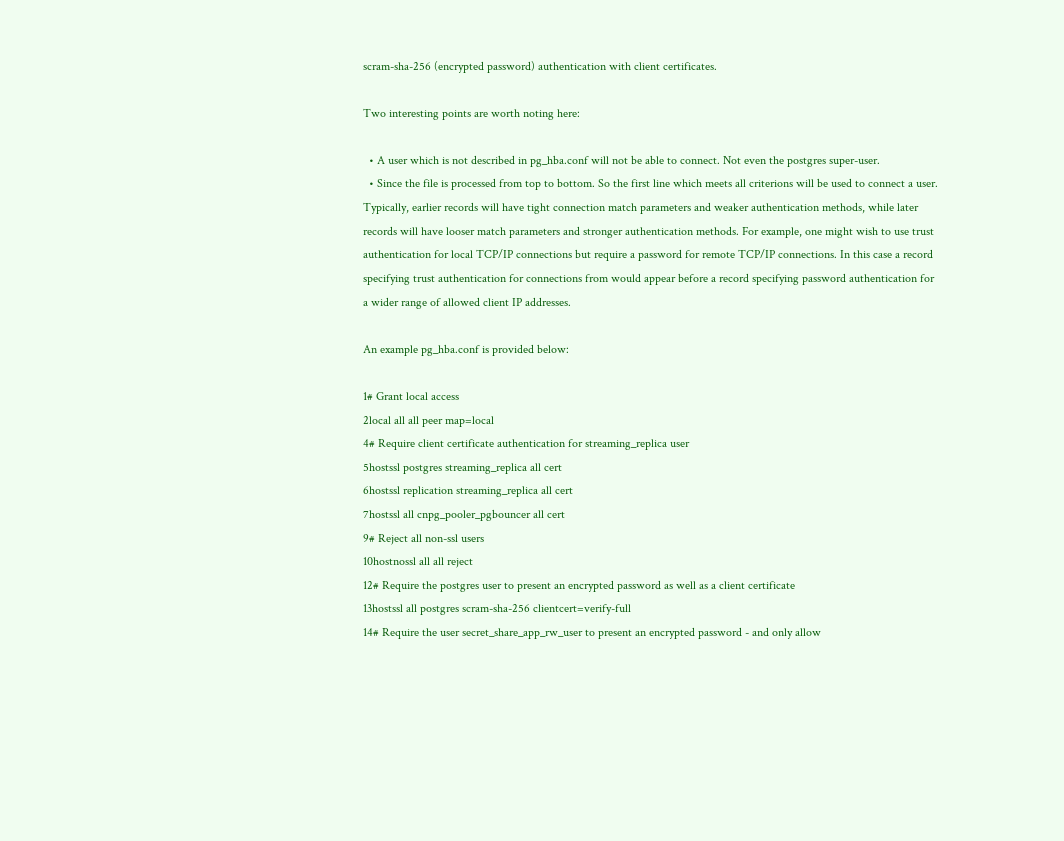scram-sha-256 (encrypted password) authentication with client certificates.

Two interesting points are worth noting here:

  • A user which is not described in pg_hba.conf will not be able to connect. Not even the postgres super-user.
  • Since the file is processed from top to bottom. So the first line which meets all criterions will be used to connect a user. Typically, earlier records will have tight connection match parameters and weaker authentication methods, while later records will have looser match parameters and stronger authentication methods. For example, one might wish to use trust authentication for local TCP/IP connections but require a password for remote TCP/IP connections. In this case a record specifying trust authentication for connections from would appear before a record specifying password authentication for a wider range of allowed client IP addresses.

An example pg_hba.conf is provided below:

1# Grant local access
2local all all peer map=local
4# Require client certificate authentication for streaming_replica user
5hostssl postgres streaming_replica all cert
6hostssl replication streaming_replica all cert
7hostssl all cnpg_pooler_pgbouncer all cert
9# Reject all non-ssl users
10hostnossl all all reject
12# Require the postgres user to present an encrypted password as well as a client certificate
13hostssl all postgres scram-sha-256 clientcert=verify-full
14# Require the user secret_share_app_rw_user to present an encrypted password - and only allow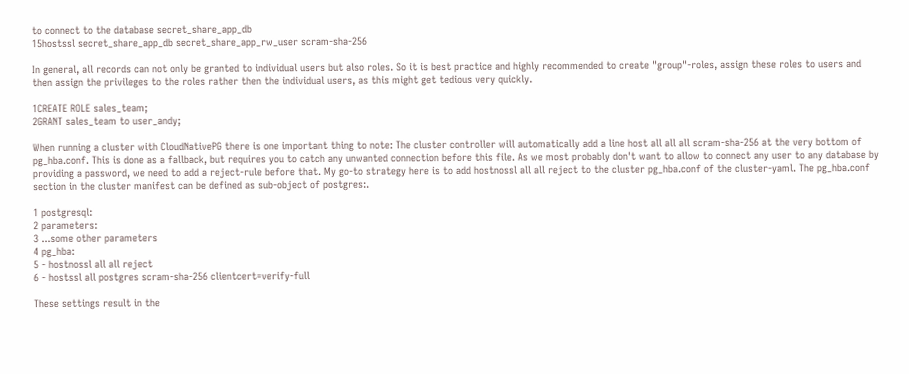to connect to the database secret_share_app_db
15hostssl secret_share_app_db secret_share_app_rw_user scram-sha-256

In general, all records can not only be granted to individual users but also roles. So it is best practice and highly recommended to create "group"-roles, assign these roles to users and then assign the privileges to the roles rather then the individual users, as this might get tedious very quickly.

1CREATE ROLE sales_team;
2GRANT sales_team to user_andy;

When running a cluster with CloudNativePG there is one important thing to note: The cluster controller will automatically add a line host all all all scram-sha-256 at the very bottom of pg_hba.conf. This is done as a fallback, but requires you to catch any unwanted connection before this file. As we most probably don't want to allow to connect any user to any database by providing a password, we need to add a reject-rule before that. My go-to strategy here is to add hostnossl all all reject to the cluster pg_hba.conf of the cluster-yaml. The pg_hba.conf section in the cluster manifest can be defined as sub-object of postgres:.

1 postgresql:
2 parameters:
3 ...some other parameters
4 pg_hba:
5 - hostnossl all all reject
6 - hostssl all postgres scram-sha-256 clientcert=verify-full

These settings result in the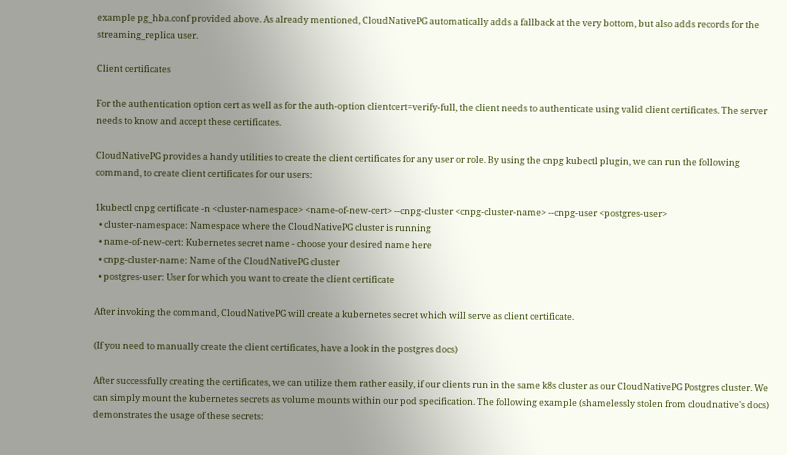example pg_hba.conf provided above. As already mentioned, CloudNativePG automatically adds a fallback at the very bottom, but also adds records for the streaming_replica user.

Client certificates

For the authentication option cert as well as for the auth-option clientcert=verify-full, the client needs to authenticate using valid client certificates. The server needs to know and accept these certificates.

CloudNativePG provides a handy utilities to create the client certificates for any user or role. By using the cnpg kubectl plugin, we can run the following command, to create client certificates for our users:

1kubectl cnpg certificate -n <cluster-namespace> <name-of-new-cert> --cnpg-cluster <cnpg-cluster-name> --cnpg-user <postgres-user>
  • cluster-namespace: Namespace where the CloudNativePG cluster is running
  • name-of-new-cert: Kubernetes secret name - choose your desired name here
  • cnpg-cluster-name: Name of the CloudNativePG cluster
  • postgres-user: User for which you want to create the client certificate

After invoking the command, CloudNativePG will create a kubernetes secret which will serve as client certificate.

(If you need to manually create the client certificates, have a look in the postgres docs)

After successfully creating the certificates, we can utilize them rather easily, if our clients run in the same k8s cluster as our CloudNativePG Postgres cluster. We can simply mount the kubernetes secrets as volume mounts within our pod specification. The following example (shamelessly stolen from cloudnative's docs) demonstrates the usage of these secrets: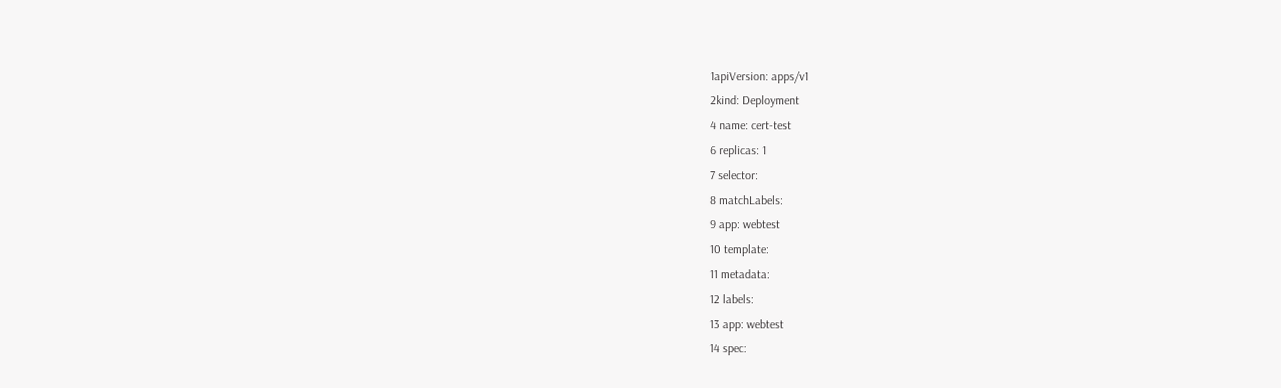1apiVersion: apps/v1
2kind: Deployment
4 name: cert-test
6 replicas: 1
7 selector:
8 matchLabels:
9 app: webtest
10 template:
11 metadata:
12 labels:
13 app: webtest
14 spec: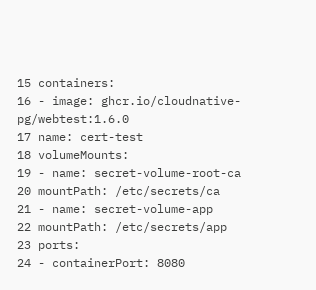15 containers:
16 - image: ghcr.io/cloudnative-pg/webtest:1.6.0
17 name: cert-test
18 volumeMounts:
19 - name: secret-volume-root-ca
20 mountPath: /etc/secrets/ca
21 - name: secret-volume-app
22 mountPath: /etc/secrets/app
23 ports:
24 - containerPort: 8080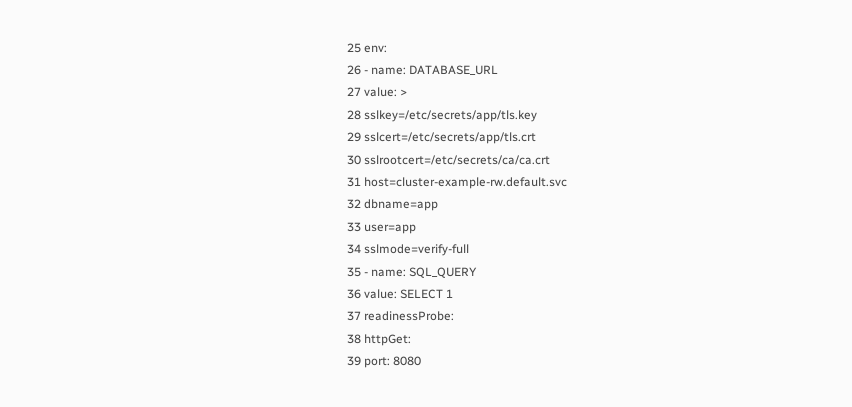25 env:
26 - name: DATABASE_URL
27 value: >
28 sslkey=/etc/secrets/app/tls.key
29 sslcert=/etc/secrets/app/tls.crt
30 sslrootcert=/etc/secrets/ca/ca.crt
31 host=cluster-example-rw.default.svc
32 dbname=app
33 user=app
34 sslmode=verify-full
35 - name: SQL_QUERY
36 value: SELECT 1
37 readinessProbe:
38 httpGet:
39 port: 8080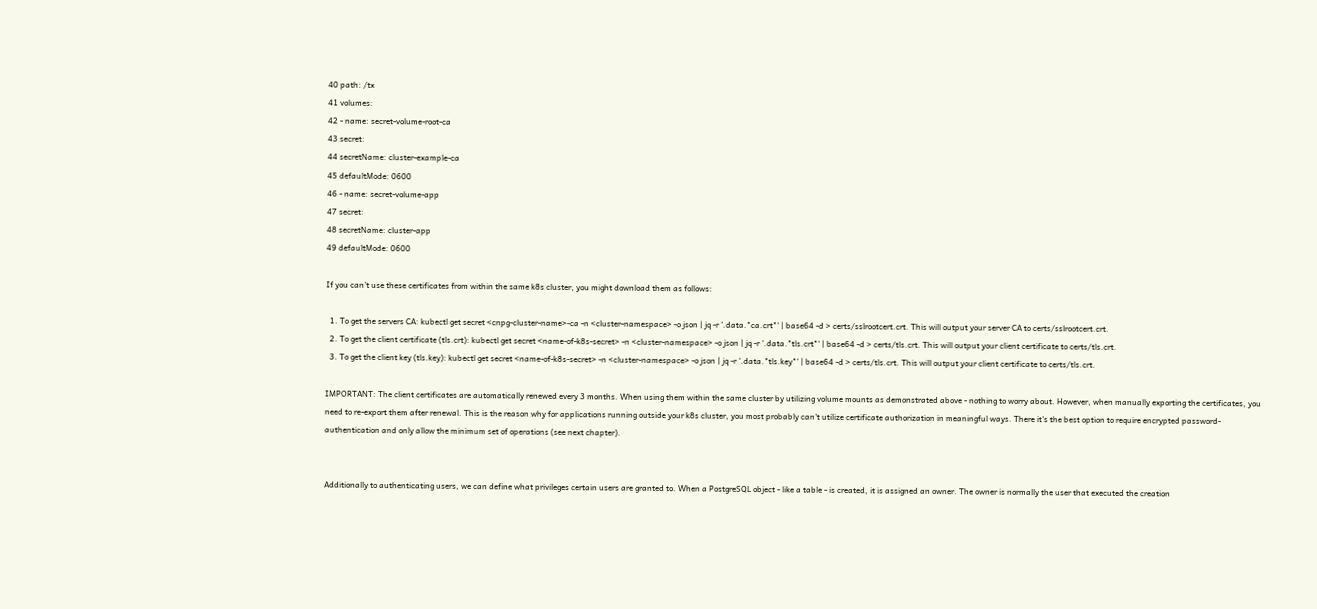40 path: /tx
41 volumes:
42 - name: secret-volume-root-ca
43 secret:
44 secretName: cluster-example-ca
45 defaultMode: 0600
46 - name: secret-volume-app
47 secret:
48 secretName: cluster-app
49 defaultMode: 0600

If you can't use these certificates from within the same k8s cluster, you might download them as follows:

  1. To get the servers CA: kubectl get secret <cnpg-cluster-name>-ca -n <cluster-namespace> -o json | jq -r '.data."ca.crt"' | base64 -d > certs/sslrootcert.crt. This will output your server CA to certs/sslrootcert.crt.
  2. To get the client certificate (tls.crt): kubectl get secret <name-of-k8s-secret> -n <cluster-namespace> -o json | jq -r '.data."tls.crt"' | base64 -d > certs/tls.crt. This will output your client certificate to certs/tls.crt.
  3. To get the client key (tls.key): kubectl get secret <name-of-k8s-secret> -n <cluster-namespace> -o json | jq -r '.data."tls.key"' | base64 -d > certs/tls.crt. This will output your client certificate to certs/tls.crt.

IMPORTANT: The client certificates are automatically renewed every 3 months. When using them within the same cluster by utilizing volume mounts as demonstrated above - nothing to worry about. However, when manually exporting the certificates, you need to re-export them after renewal. This is the reason why for applications running outside your k8s cluster, you most probably can't utilize certificate authorization in meaningful ways. There it's the best option to require encrypted password-authentication and only allow the minimum set of operations (see next chapter).


Additionally to authenticating users, we can define what privileges certain users are granted to. When a PostgreSQL object - like a table - is created, it is assigned an owner. The owner is normally the user that executed the creation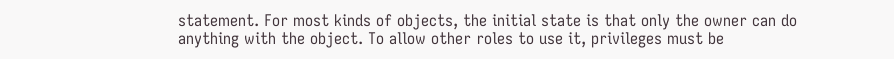statement. For most kinds of objects, the initial state is that only the owner can do anything with the object. To allow other roles to use it, privileges must be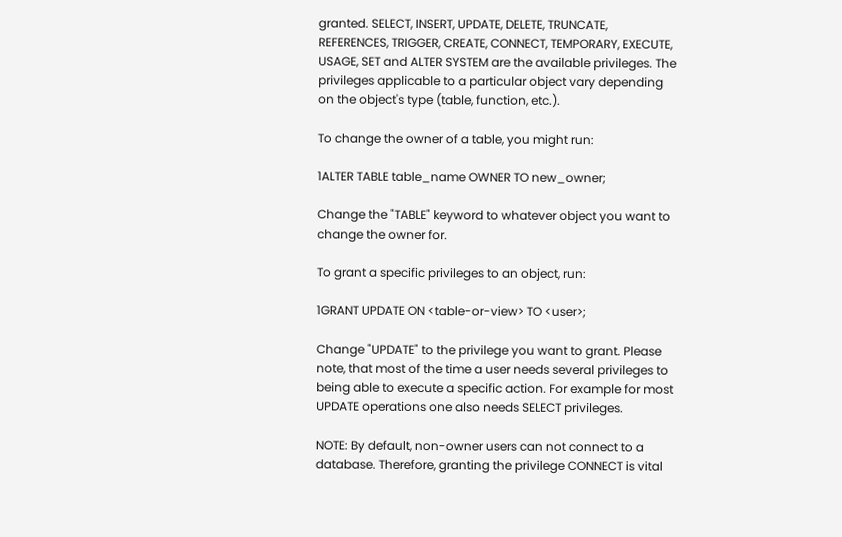granted. SELECT, INSERT, UPDATE, DELETE, TRUNCATE, REFERENCES, TRIGGER, CREATE, CONNECT, TEMPORARY, EXECUTE, USAGE, SET and ALTER SYSTEM are the available privileges. The privileges applicable to a particular object vary depending on the object's type (table, function, etc.).

To change the owner of a table, you might run:

1ALTER TABLE table_name OWNER TO new_owner;

Change the "TABLE" keyword to whatever object you want to change the owner for.

To grant a specific privileges to an object, run:

1GRANT UPDATE ON <table-or-view> TO <user>;

Change "UPDATE" to the privilege you want to grant. Please note, that most of the time a user needs several privileges to being able to execute a specific action. For example for most UPDATE operations one also needs SELECT privileges.

NOTE: By default, non-owner users can not connect to a database. Therefore, granting the privilege CONNECT is vital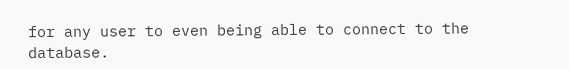for any user to even being able to connect to the database.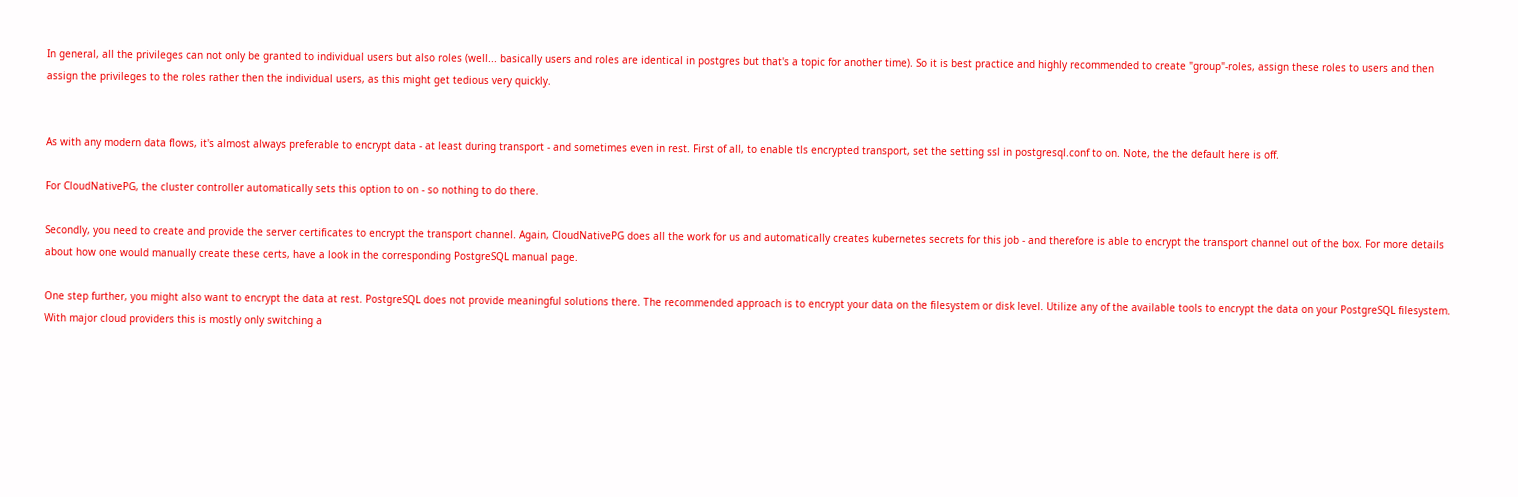In general, all the privileges can not only be granted to individual users but also roles (well... basically users and roles are identical in postgres but that's a topic for another time). So it is best practice and highly recommended to create "group"-roles, assign these roles to users and then assign the privileges to the roles rather then the individual users, as this might get tedious very quickly.


As with any modern data flows, it's almost always preferable to encrypt data - at least during transport - and sometimes even in rest. First of all, to enable tls encrypted transport, set the setting ssl in postgresql.conf to on. Note, the the default here is off.

For CloudNativePG, the cluster controller automatically sets this option to on - so nothing to do there.

Secondly, you need to create and provide the server certificates to encrypt the transport channel. Again, CloudNativePG does all the work for us and automatically creates kubernetes secrets for this job - and therefore is able to encrypt the transport channel out of the box. For more details about how one would manually create these certs, have a look in the corresponding PostgreSQL manual page.

One step further, you might also want to encrypt the data at rest. PostgreSQL does not provide meaningful solutions there. The recommended approach is to encrypt your data on the filesystem or disk level. Utilize any of the available tools to encrypt the data on your PostgreSQL filesystem. With major cloud providers this is mostly only switching a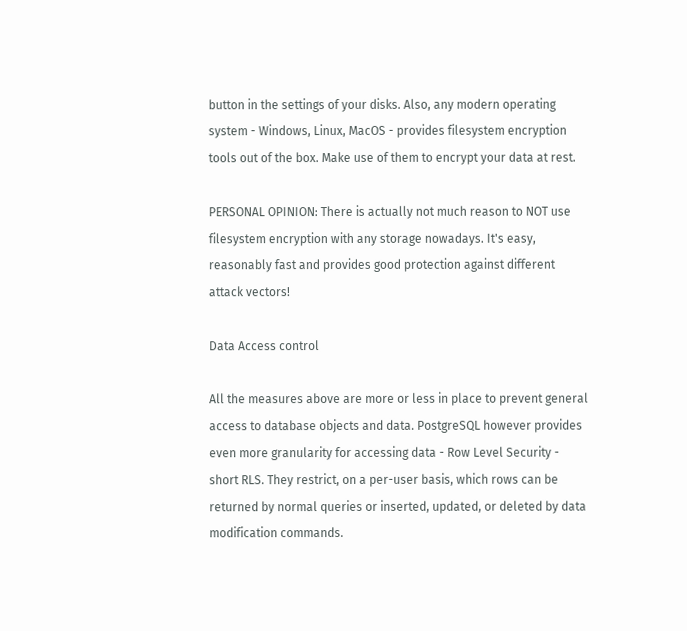button in the settings of your disks. Also, any modern operating system - Windows, Linux, MacOS - provides filesystem encryption tools out of the box. Make use of them to encrypt your data at rest.

PERSONAL OPINION: There is actually not much reason to NOT use filesystem encryption with any storage nowadays. It's easy, reasonably fast and provides good protection against different attack vectors!

Data Access control

All the measures above are more or less in place to prevent general access to database objects and data. PostgreSQL however provides even more granularity for accessing data - Row Level Security - short RLS. They restrict, on a per-user basis, which rows can be returned by normal queries or inserted, updated, or deleted by data modification commands.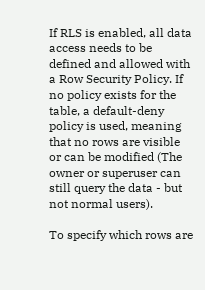If RLS is enabled, all data access needs to be defined and allowed with a Row Security Policy. If no policy exists for the table, a default-deny policy is used, meaning that no rows are visible or can be modified (The owner or superuser can still query the data - but not normal users).

To specify which rows are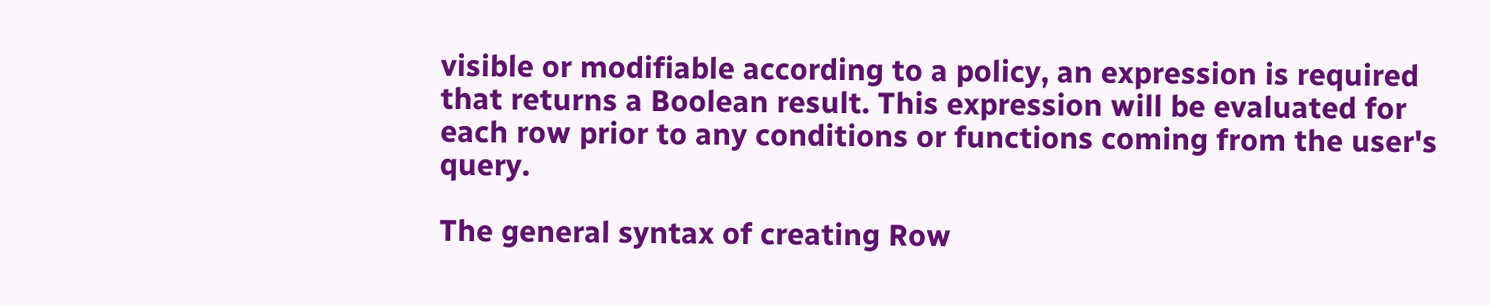visible or modifiable according to a policy, an expression is required that returns a Boolean result. This expression will be evaluated for each row prior to any conditions or functions coming from the user's query.

The general syntax of creating Row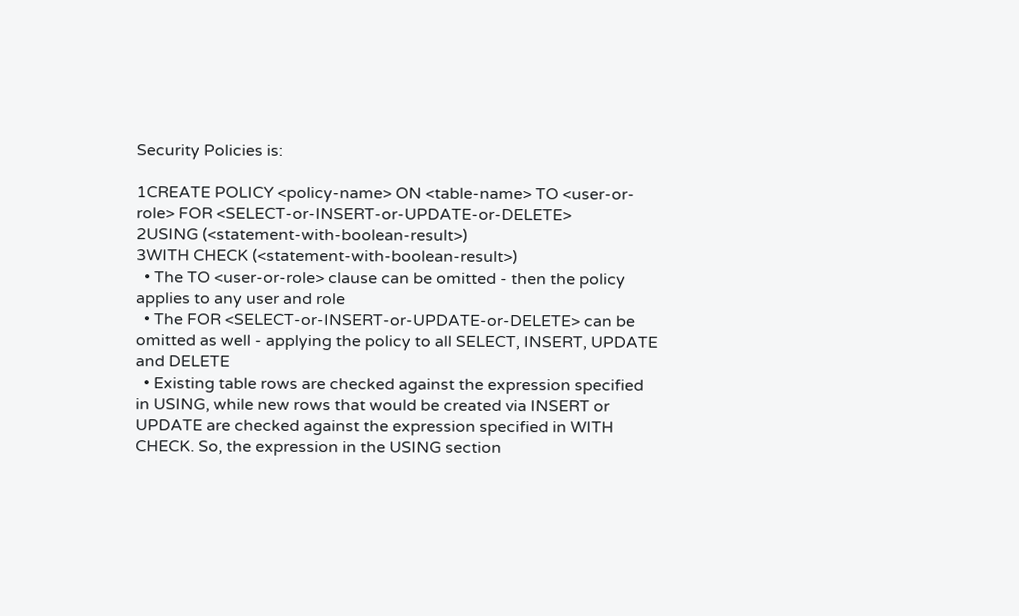Security Policies is:

1CREATE POLICY <policy-name> ON <table-name> TO <user-or-role> FOR <SELECT-or-INSERT-or-UPDATE-or-DELETE>
2USING (<statement-with-boolean-result>)
3WITH CHECK (<statement-with-boolean-result>)
  • The TO <user-or-role> clause can be omitted - then the policy applies to any user and role
  • The FOR <SELECT-or-INSERT-or-UPDATE-or-DELETE> can be omitted as well - applying the policy to all SELECT, INSERT, UPDATE and DELETE
  • Existing table rows are checked against the expression specified in USING, while new rows that would be created via INSERT or UPDATE are checked against the expression specified in WITH CHECK. So, the expression in the USING section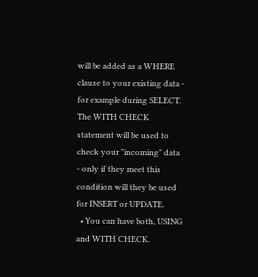will be added as a WHERE clause to your existing data - for example during SELECT. The WITH CHECK statement will be used to check your "incoming" data - only if they meet this condition will they be used for INSERT or UPDATE.
  • You can have both, USING and WITH CHECK.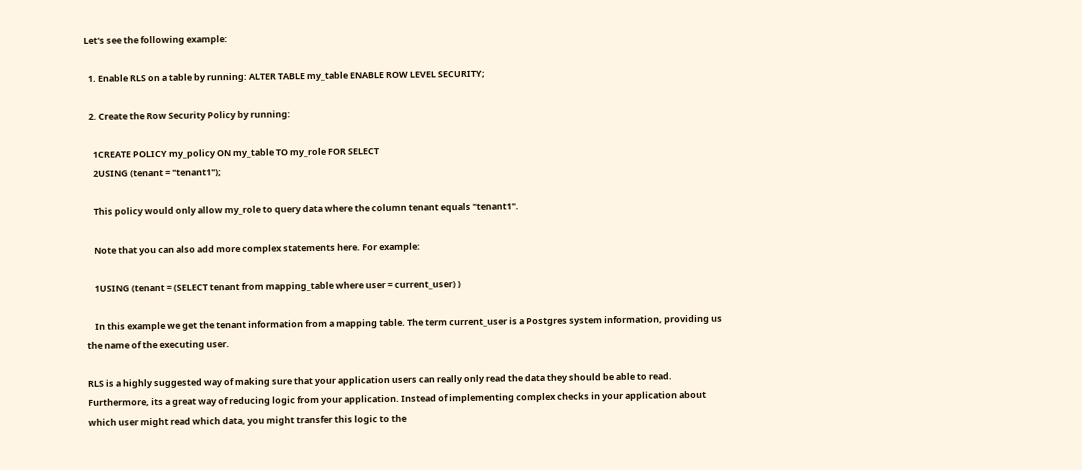Let's see the following example:

  1. Enable RLS on a table by running: ALTER TABLE my_table ENABLE ROW LEVEL SECURITY;

  2. Create the Row Security Policy by running:

    1CREATE POLICY my_policy ON my_table TO my_role FOR SELECT
    2USING (tenant = "tenant1");

    This policy would only allow my_role to query data where the column tenant equals "tenant1".

    Note that you can also add more complex statements here. For example:

    1USING (tenant = (SELECT tenant from mapping_table where user = current_user) )

    In this example we get the tenant information from a mapping table. The term current_user is a Postgres system information, providing us the name of the executing user.

RLS is a highly suggested way of making sure that your application users can really only read the data they should be able to read. Furthermore, its a great way of reducing logic from your application. Instead of implementing complex checks in your application about which user might read which data, you might transfer this logic to the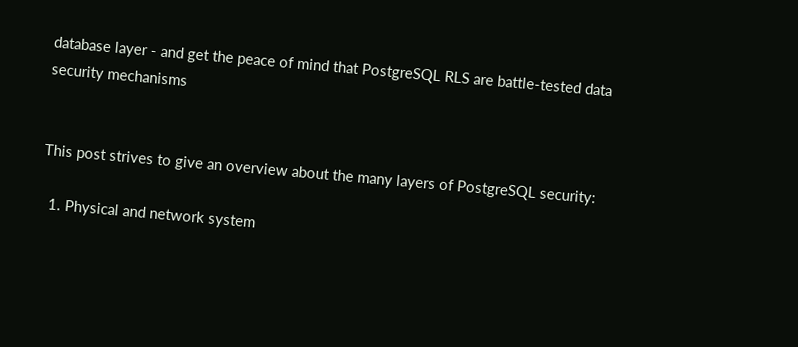database layer - and get the peace of mind that PostgreSQL RLS are battle-tested data security mechanisms


This post strives to give an overview about the many layers of PostgreSQL security:

  1. Physical and network system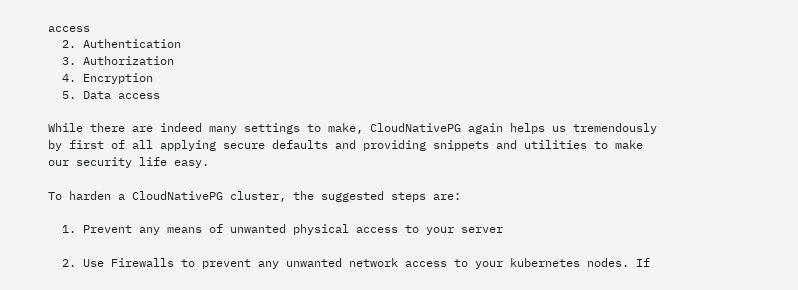access
  2. Authentication
  3. Authorization
  4. Encryption
  5. Data access

While there are indeed many settings to make, CloudNativePG again helps us tremendously by first of all applying secure defaults and providing snippets and utilities to make our security life easy.

To harden a CloudNativePG cluster, the suggested steps are:

  1. Prevent any means of unwanted physical access to your server

  2. Use Firewalls to prevent any unwanted network access to your kubernetes nodes. If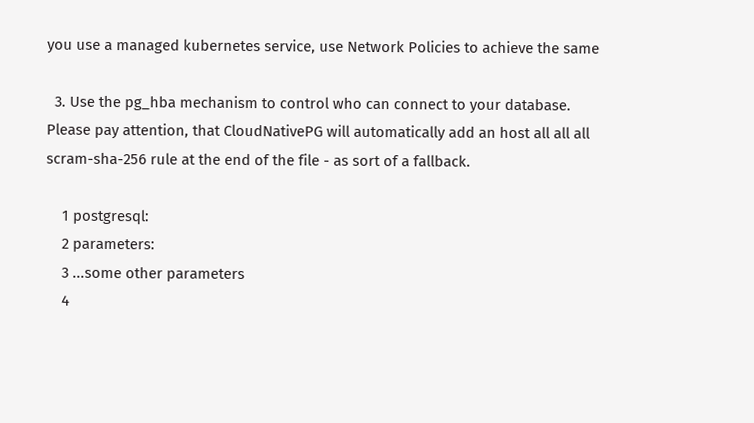you use a managed kubernetes service, use Network Policies to achieve the same

  3. Use the pg_hba mechanism to control who can connect to your database. Please pay attention, that CloudNativePG will automatically add an host all all all scram-sha-256 rule at the end of the file - as sort of a fallback.

    1 postgresql:
    2 parameters:
    3 ...some other parameters
    4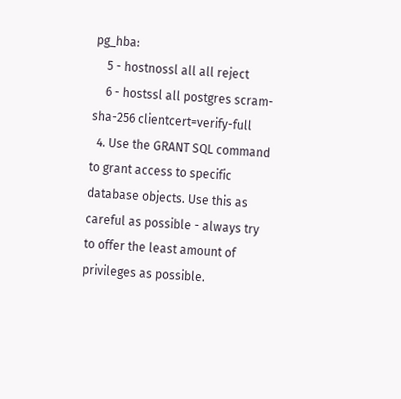pg_hba:
    5 - hostnossl all all reject
    6 - hostssl all postgres scram-sha-256 clientcert=verify-full
  4. Use the GRANT SQL command to grant access to specific database objects. Use this as careful as possible - always try to offer the least amount of privileges as possible.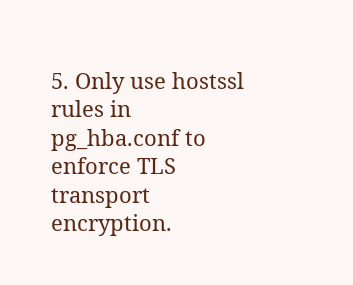5. Only use hostssl rules in pg_hba.conf to enforce TLS transport encryption.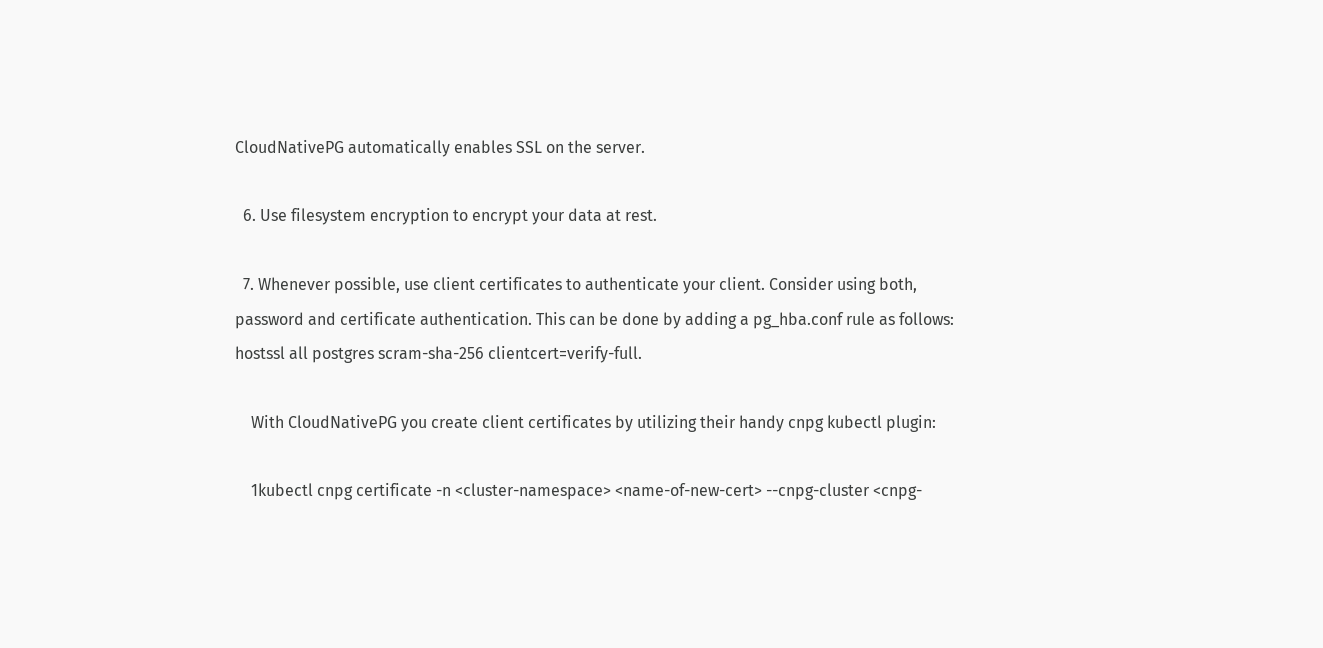CloudNativePG automatically enables SSL on the server.

  6. Use filesystem encryption to encrypt your data at rest.

  7. Whenever possible, use client certificates to authenticate your client. Consider using both, password and certificate authentication. This can be done by adding a pg_hba.conf rule as follows: hostssl all postgres scram-sha-256 clientcert=verify-full.

    With CloudNativePG you create client certificates by utilizing their handy cnpg kubectl plugin:

    1kubectl cnpg certificate -n <cluster-namespace> <name-of-new-cert> --cnpg-cluster <cnpg-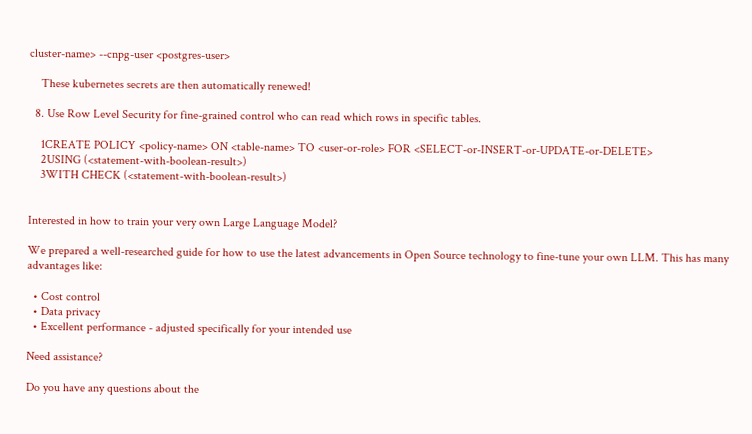cluster-name> --cnpg-user <postgres-user>

    These kubernetes secrets are then automatically renewed!

  8. Use Row Level Security for fine-grained control who can read which rows in specific tables.

    1CREATE POLICY <policy-name> ON <table-name> TO <user-or-role> FOR <SELECT-or-INSERT-or-UPDATE-or-DELETE>
    2USING (<statement-with-boolean-result>)
    3WITH CHECK (<statement-with-boolean-result>)


Interested in how to train your very own Large Language Model?

We prepared a well-researched guide for how to use the latest advancements in Open Source technology to fine-tune your own LLM. This has many advantages like:

  • Cost control
  • Data privacy
  • Excellent performance - adjusted specifically for your intended use

Need assistance?

Do you have any questions about the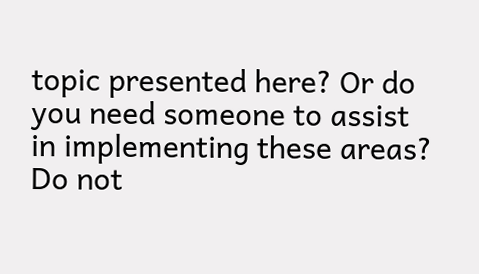topic presented here? Or do you need someone to assist in implementing these areas? Do not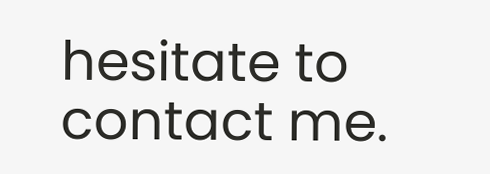hesitate to contact me.